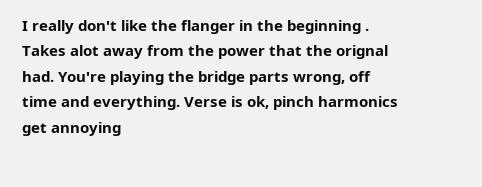I really don't like the flanger in the beginning . Takes alot away from the power that the orignal had. You're playing the bridge parts wrong, off time and everything. Verse is ok, pinch harmonics get annoying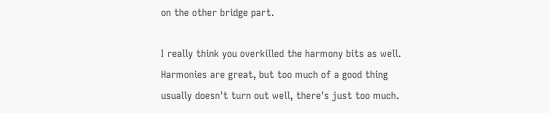on the other bridge part.

I really think you overkilled the harmony bits as well. Harmonies are great, but too much of a good thing usually doesn't turn out well, there's just too much.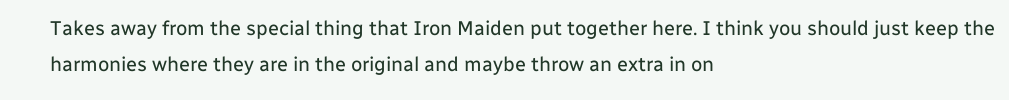Takes away from the special thing that Iron Maiden put together here. I think you should just keep the harmonies where they are in the original and maybe throw an extra in on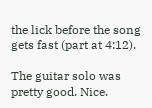the lick before the song gets fast (part at 4:12).

The guitar solo was pretty good. Nice.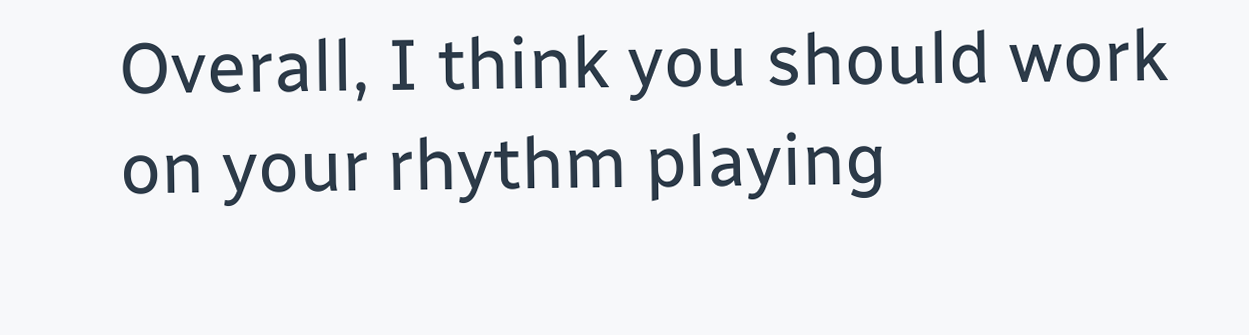Overall, I think you should work on your rhythm playing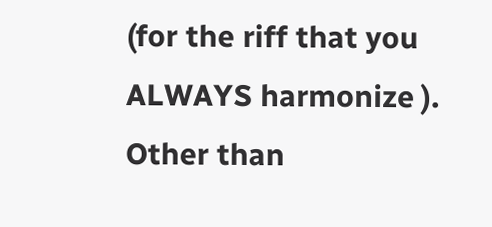(for the riff that you ALWAYS harmonize ). Other than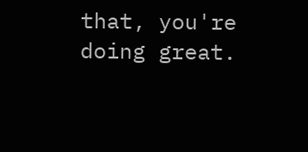that, you're doing great.